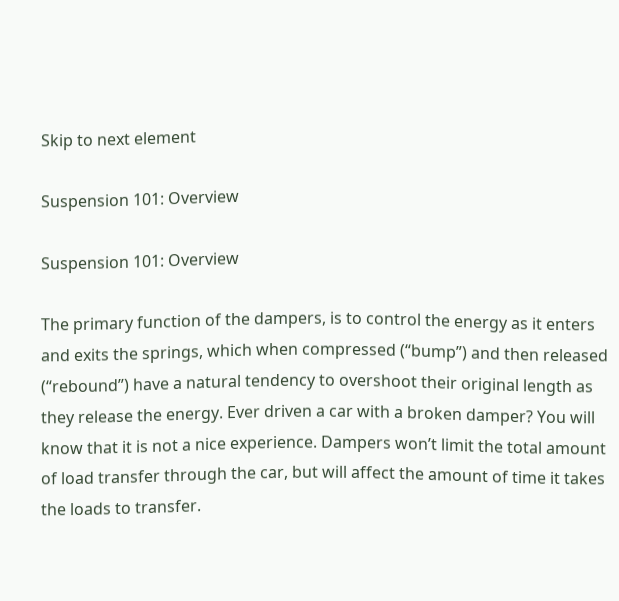Skip to next element

Suspension 101: Overview

Suspension 101: Overview

The primary function of the dampers, is to control the energy as it enters and exits the springs, which when compressed (“bump”) and then released (“rebound”) have a natural tendency to overshoot their original length as they release the energy. Ever driven a car with a broken damper? You will know that it is not a nice experience. Dampers won’t limit the total amount of load transfer through the car, but will affect the amount of time it takes the loads to transfer.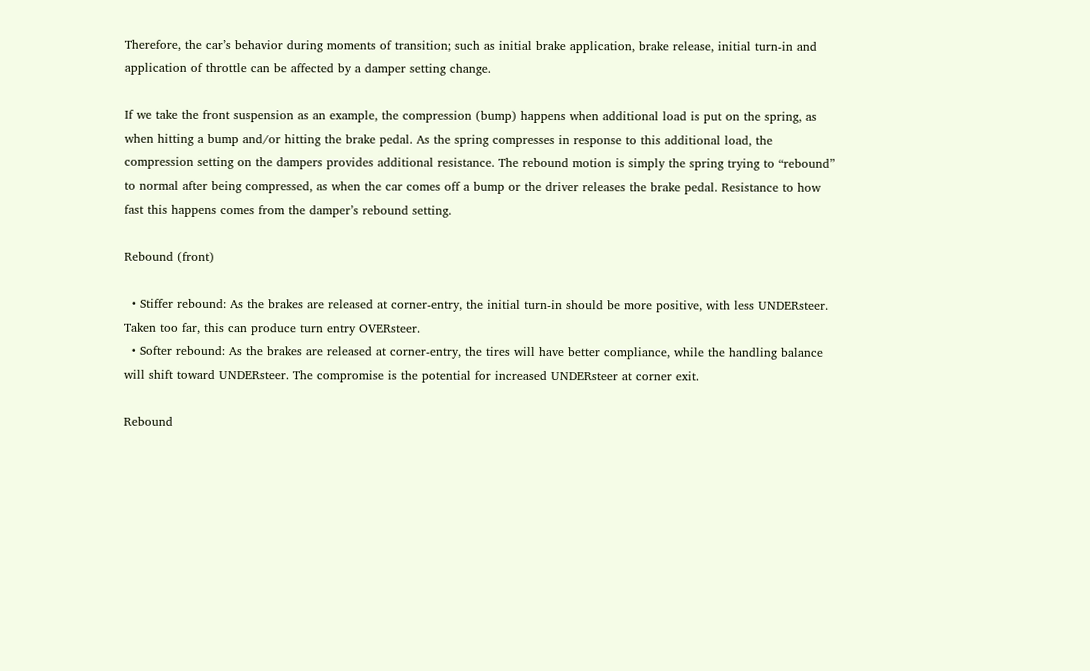Therefore, the car’s behavior during moments of transition; such as initial brake application, brake release, initial turn-in and application of throttle can be affected by a damper setting change.

If we take the front suspension as an example, the compression (bump) happens when additional load is put on the spring, as when hitting a bump and/or hitting the brake pedal. As the spring compresses in response to this additional load, the compression setting on the dampers provides additional resistance. The rebound motion is simply the spring trying to “rebound” to normal after being compressed, as when the car comes off a bump or the driver releases the brake pedal. Resistance to how fast this happens comes from the damper’s rebound setting.

Rebound (front)

  • Stiffer rebound: As the brakes are released at corner-entry, the initial turn-in should be more positive, with less UNDERsteer. Taken too far, this can produce turn entry OVERsteer.
  • Softer rebound: As the brakes are released at corner-entry, the tires will have better compliance, while the handling balance will shift toward UNDERsteer. The compromise is the potential for increased UNDERsteer at corner exit.

Rebound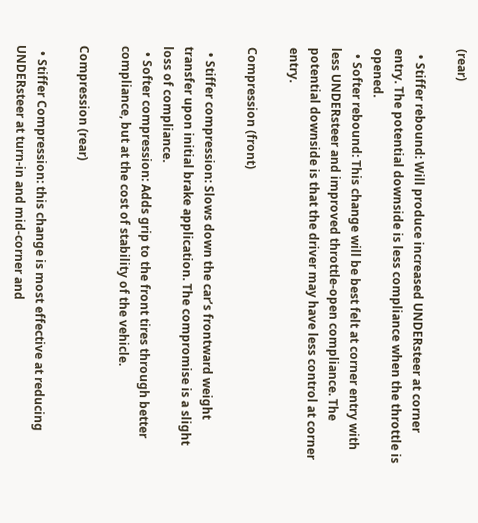(rear)

  • Stiffer rebound: Will produce increased UNDERsteer at corner entry. The potential downside is less compliance when the throttle is opened.
  • Softer rebound: This change will be best felt at corner entry with less UNDERsteer and improved throttle-open compliance. The potential downside is that the driver may have less control at corner entry.

Compression (front)

  • Stiffer compression: Slows down the car’s frontward weight transfer upon initial brake application. The compromise is a slight loss of compliance.
  • Softer compression: Adds grip to the front tires through better compliance, but at the cost of stability of the vehicle.

Compression (rear)

  • Stiffer Compression: this change is most effective at reducing UNDERsteer at turn-in and mid-corner and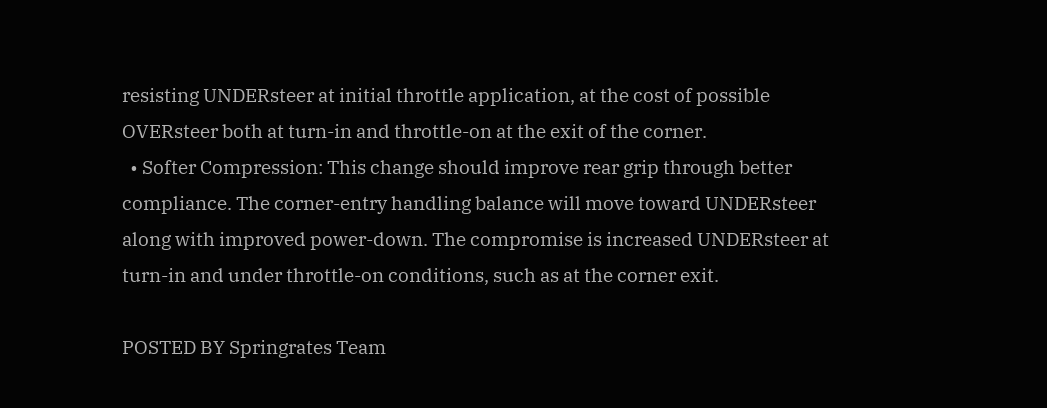resisting UNDERsteer at initial throttle application, at the cost of possible OVERsteer both at turn-in and throttle-on at the exit of the corner.
  • Softer Compression: This change should improve rear grip through better compliance. The corner-entry handling balance will move toward UNDERsteer along with improved power-down. The compromise is increased UNDERsteer at turn-in and under throttle-on conditions, such as at the corner exit.

POSTED BY Springrates Team